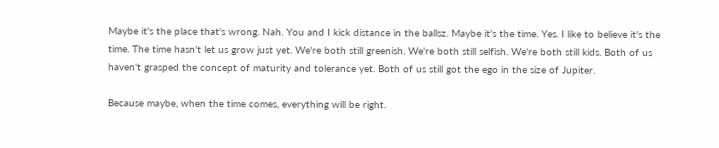Maybe it's the place that's wrong. Nah. You and I kick distance in the ballsz. Maybe it's the time. Yes. I like to believe it's the time. The time hasn't let us grow just yet. We're both still greenish. We're both still selfish. We're both still kids. Both of us haven't grasped the concept of maturity and tolerance yet. Both of us still got the ego in the size of Jupiter.

Because maybe, when the time comes, everything will be right.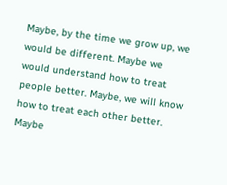Maybe, by the time we grow up, we would be different. Maybe we would understand how to treat people better. Maybe, we will know how to treat each other better. Maybe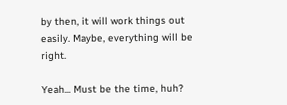by then, it will work things out easily. Maybe, everything will be right.

Yeah... Must be the time, huh?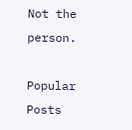Not the person.

Popular Posts